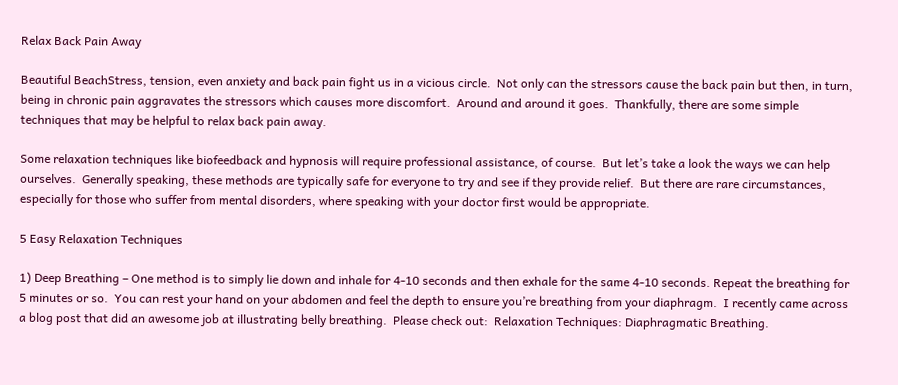Relax Back Pain Away

Beautiful BeachStress, tension, even anxiety and back pain fight us in a vicious circle.  Not only can the stressors cause the back pain but then, in turn, being in chronic pain aggravates the stressors which causes more discomfort.  Around and around it goes.  Thankfully, there are some simple techniques that may be helpful to relax back pain away.

Some relaxation techniques like biofeedback and hypnosis will require professional assistance, of course.  But let’s take a look the ways we can help ourselves.  Generally speaking, these methods are typically safe for everyone to try and see if they provide relief.  But there are rare circumstances, especially for those who suffer from mental disorders, where speaking with your doctor first would be appropriate.

5 Easy Relaxation Techniques

1) Deep Breathing – One method is to simply lie down and inhale for 4-10 seconds and then exhale for the same 4-10 seconds. Repeat the breathing for 5 minutes or so.  You can rest your hand on your abdomen and feel the depth to ensure you’re breathing from your diaphragm.  I recently came across a blog post that did an awesome job at illustrating belly breathing.  Please check out:  Relaxation Techniques: Diaphragmatic Breathing.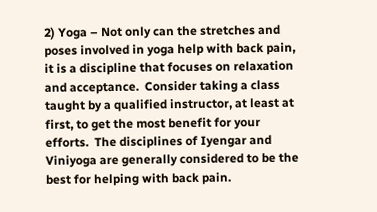2) Yoga – Not only can the stretches and poses involved in yoga help with back pain, it is a discipline that focuses on relaxation and acceptance.  Consider taking a class taught by a qualified instructor, at least at first, to get the most benefit for your efforts.  The disciplines of Iyengar and Viniyoga are generally considered to be the best for helping with back pain.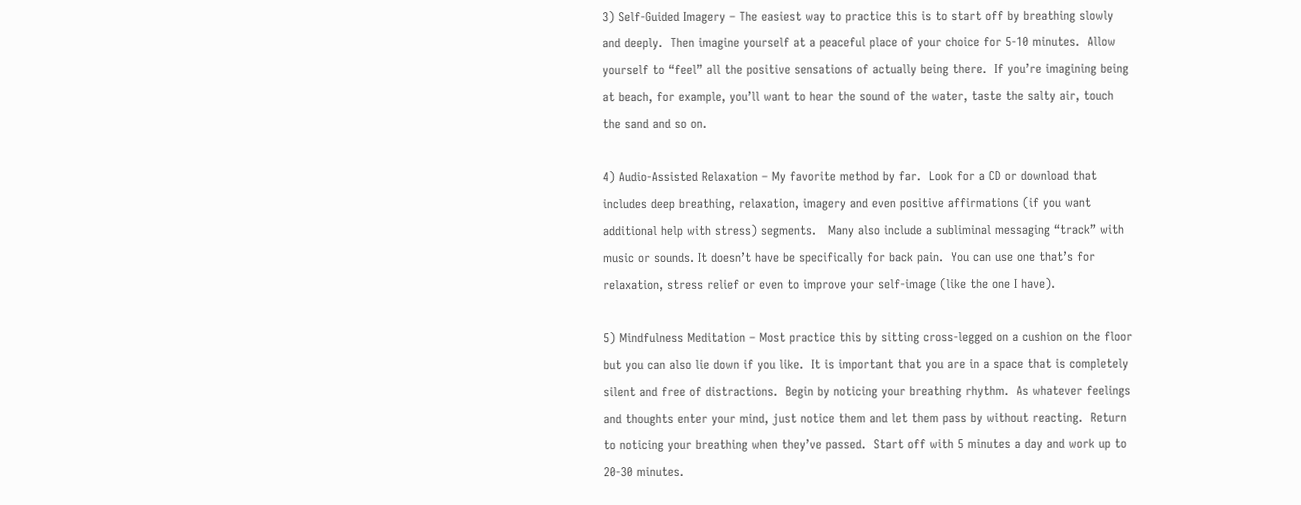3) Self-Guided Imagery – The easiest way to practice this is to start off by breathing slowly and deeply.  Then imagine yourself at a peaceful place of your choice for 5-10 minutes.  Allow yourself to “feel” all the positive sensations of actually being there.  If you’re imagining being at beach, for example, you’ll want to hear the sound of the water, taste the salty air, touch the sand and so on.

4) Audio-Assisted Relaxation – My favorite method by far.  Look for a CD or download that includes deep breathing, relaxation, imagery and even positive affirmations (if you want additional help with stress) segments.   Many also include a subliminal messaging “track” with music or sounds. It doesn’t have be specifically for back pain.  You can use one that’s for relaxation, stress relief or even to improve your self-image (like the one I have).

5) Mindfulness Meditation – Most practice this by sitting cross-legged on a cushion on the floor but you can also lie down if you like.  It is important that you are in a space that is completely silent and free of distractions.  Begin by noticing your breathing rhythm.  As whatever feelings and thoughts enter your mind, just notice them and let them pass by without reacting.  Return to noticing your breathing when they’ve passed.  Start off with 5 minutes a day and work up to 20-30 minutes.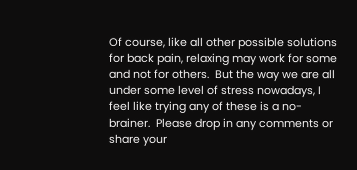Of course, like all other possible solutions for back pain, relaxing may work for some and not for others.  But the way we are all under some level of stress nowadays, I feel like trying any of these is a no-brainer.  Please drop in any comments or share your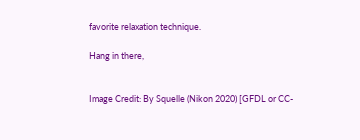favorite relaxation technique.

Hang in there,


Image Credit: By Squelle (Nikon 2020) [GFDL or CC-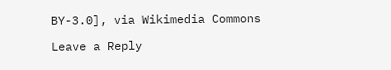BY-3.0], via Wikimedia Commons

Leave a Reply